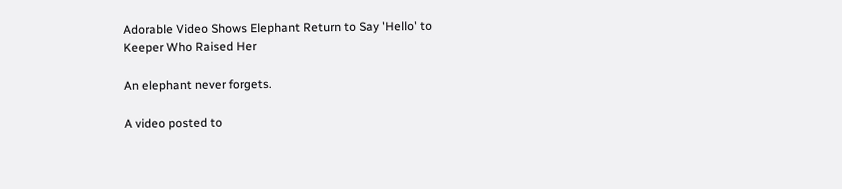Adorable Video Shows Elephant Return to Say 'Hello' to Keeper Who Raised Her

An elephant never forgets.

A video posted to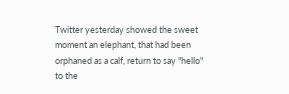Twitter yesterday showed the sweet moment an elephant, that had been orphaned as a calf, return to say "hello" to the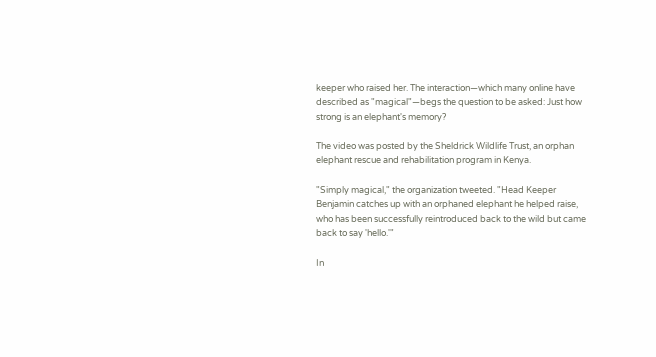keeper who raised her. The interaction—which many online have described as "magical"—begs the question to be asked: Just how strong is an elephant's memory?

The video was posted by the Sheldrick Wildlife Trust, an orphan elephant rescue and rehabilitation program in Kenya.

"Simply magical," the organization tweeted. "Head Keeper Benjamin catches up with an orphaned elephant he helped raise, who has been successfully reintroduced back to the wild but came back to say 'hello.'"

In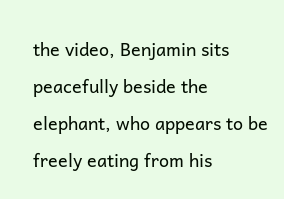the video, Benjamin sits peacefully beside the elephant, who appears to be freely eating from his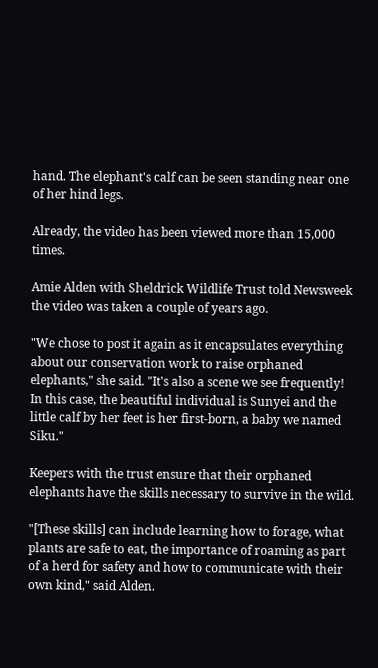hand. The elephant's calf can be seen standing near one of her hind legs.

Already, the video has been viewed more than 15,000 times.

Amie Alden with Sheldrick Wildlife Trust told Newsweek the video was taken a couple of years ago.

"We chose to post it again as it encapsulates everything about our conservation work to raise orphaned elephants," she said. "It's also a scene we see frequently! In this case, the beautiful individual is Sunyei and the little calf by her feet is her first-born, a baby we named Siku."

Keepers with the trust ensure that their orphaned elephants have the skills necessary to survive in the wild.

"[These skills] can include learning how to forage, what plants are safe to eat, the importance of roaming as part of a herd for safety and how to communicate with their own kind," said Alden.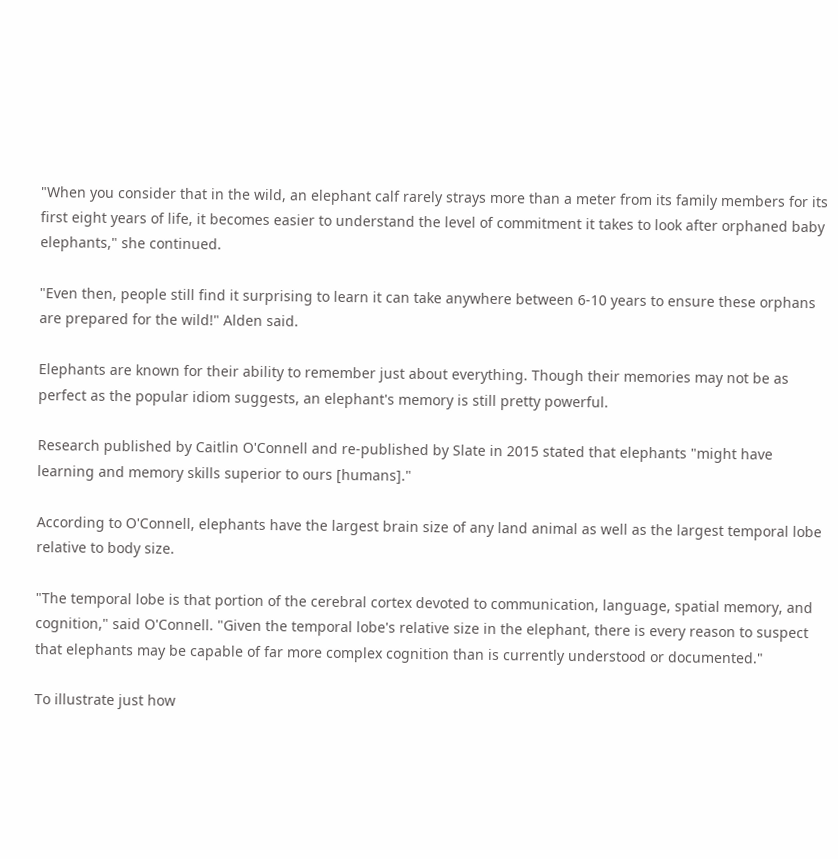"When you consider that in the wild, an elephant calf rarely strays more than a meter from its family members for its first eight years of life, it becomes easier to understand the level of commitment it takes to look after orphaned baby elephants," she continued.

"Even then, people still find it surprising to learn it can take anywhere between 6-10 years to ensure these orphans are prepared for the wild!" Alden said.

Elephants are known for their ability to remember just about everything. Though their memories may not be as perfect as the popular idiom suggests, an elephant's memory is still pretty powerful.

Research published by Caitlin O'Connell and re-published by Slate in 2015 stated that elephants "might have learning and memory skills superior to ours [humans]."

According to O'Connell, elephants have the largest brain size of any land animal as well as the largest temporal lobe relative to body size.

"The temporal lobe is that portion of the cerebral cortex devoted to communication, language, spatial memory, and cognition," said O'Connell. "Given the temporal lobe's relative size in the elephant, there is every reason to suspect that elephants may be capable of far more complex cognition than is currently understood or documented."

To illustrate just how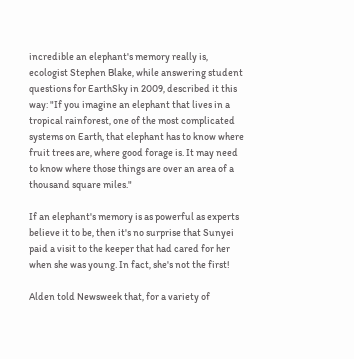incredible an elephant's memory really is, ecologist Stephen Blake, while answering student questions for EarthSky in 2009, described it this way: "If you imagine an elephant that lives in a tropical rainforest, one of the most complicated systems on Earth, that elephant has to know where fruit trees are, where good forage is. It may need to know where those things are over an area of a thousand square miles."

If an elephant's memory is as powerful as experts believe it to be, then it's no surprise that Sunyei paid a visit to the keeper that had cared for her when she was young. In fact, she's not the first!

Alden told Newsweek that, for a variety of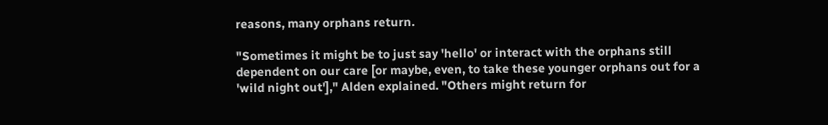reasons, many orphans return.

"Sometimes it might be to just say 'hello' or interact with the orphans still dependent on our care [or maybe, even, to take these younger orphans out for a 'wild night out']," Alden explained. "Others might return for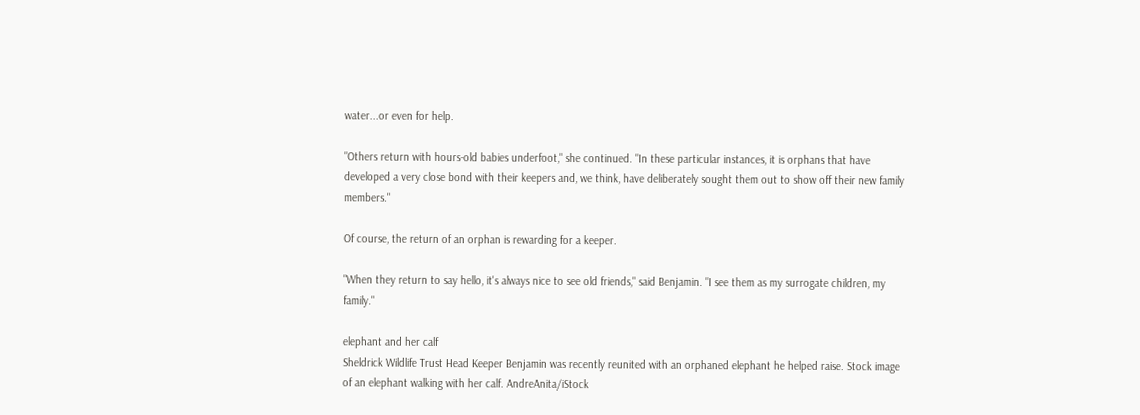water...or even for help.

"Others return with hours-old babies underfoot," she continued. "In these particular instances, it is orphans that have developed a very close bond with their keepers and, we think, have deliberately sought them out to show off their new family members."

Of course, the return of an orphan is rewarding for a keeper.

"When they return to say hello, it's always nice to see old friends," said Benjamin. "I see them as my surrogate children, my family."

elephant and her calf
Sheldrick Wildlife Trust Head Keeper Benjamin was recently reunited with an orphaned elephant he helped raise. Stock image of an elephant walking with her calf. AndreAnita/iStock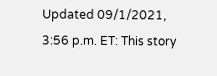Updated 09/1/2021, 3:56 p.m. ET: This story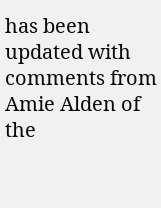has been updated with comments from Amie Alden of the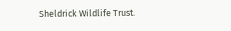Sheldrick Wildlife Trust.